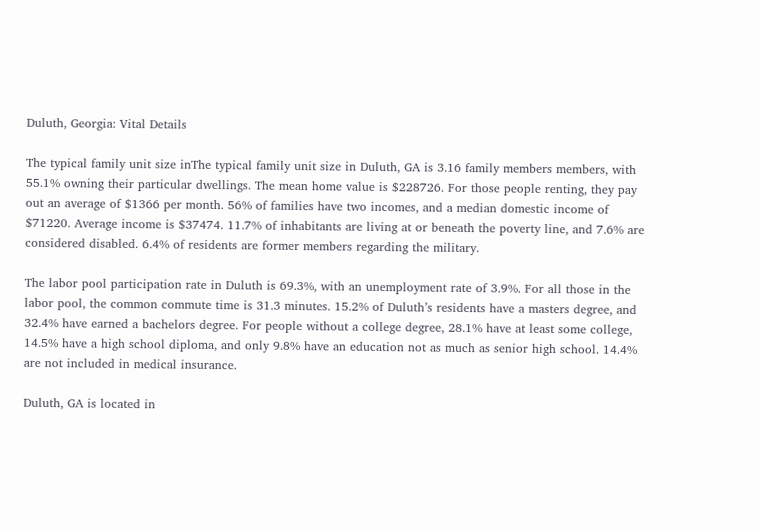Duluth, Georgia: Vital Details

The typical family unit size inThe typical family unit size in Duluth, GA is 3.16 family members members, with 55.1% owning their particular dwellings. The mean home value is $228726. For those people renting, they pay out an average of $1366 per month. 56% of families have two incomes, and a median domestic income of $71220. Average income is $37474. 11.7% of inhabitants are living at or beneath the poverty line, and 7.6% are considered disabled. 6.4% of residents are former members regarding the military.

The labor pool participation rate in Duluth is 69.3%, with an unemployment rate of 3.9%. For all those in the labor pool, the common commute time is 31.3 minutes. 15.2% of Duluth’s residents have a masters degree, and 32.4% have earned a bachelors degree. For people without a college degree, 28.1% have at least some college, 14.5% have a high school diploma, and only 9.8% have an education not as much as senior high school. 14.4% are not included in medical insurance.

Duluth, GA is located in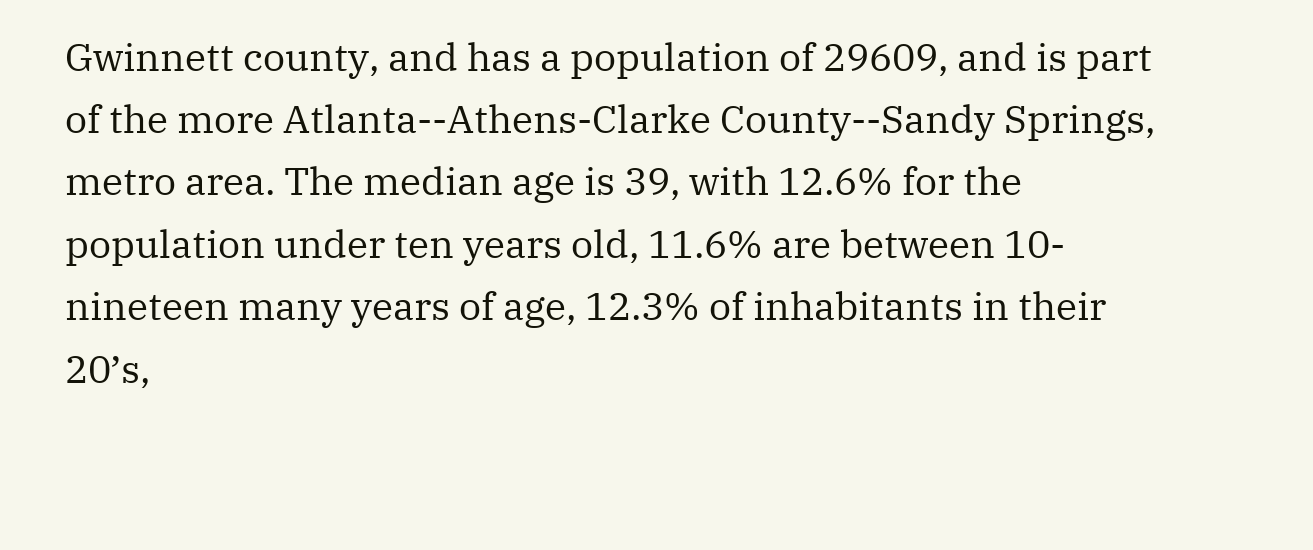Gwinnett county, and has a population of 29609, and is part of the more Atlanta--Athens-Clarke County--Sandy Springs, metro area. The median age is 39, with 12.6% for the population under ten years old, 11.6% are between 10-nineteen many years of age, 12.3% of inhabitants in their 20’s,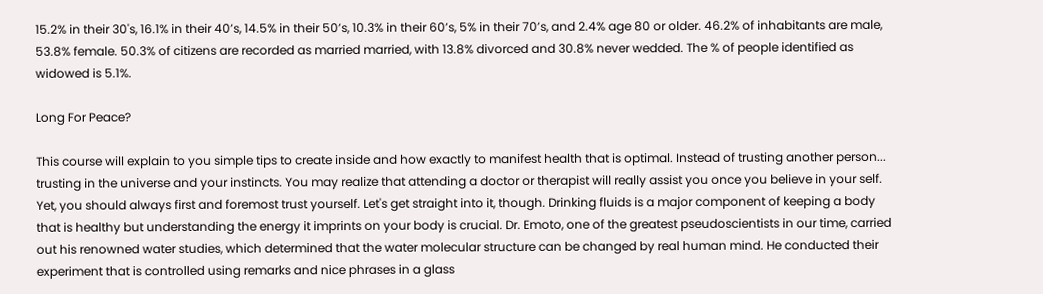15.2% in their 30's, 16.1% in their 40’s, 14.5% in their 50’s, 10.3% in their 60’s, 5% in their 70’s, and 2.4% age 80 or older. 46.2% of inhabitants are male, 53.8% female. 50.3% of citizens are recorded as married married, with 13.8% divorced and 30.8% never wedded. The % of people identified as widowed is 5.1%.

Long For Peace?

This course will explain to you simple tips to create inside and how exactly to manifest health that is optimal. Instead of trusting another person... trusting in the universe and your instincts. You may realize that attending a doctor or therapist will really assist you once you believe in your self. Yet, you should always first and foremost trust yourself. Let's get straight into it, though. Drinking fluids is a major component of keeping a body that is healthy but understanding the energy it imprints on your body is crucial. Dr. Emoto, one of the greatest pseudoscientists in our time, carried out his renowned water studies, which determined that the water molecular structure can be changed by real human mind. He conducted their experiment that is controlled using remarks and nice phrases in a glass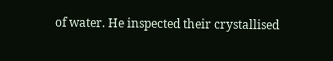of water. He inspected their crystallised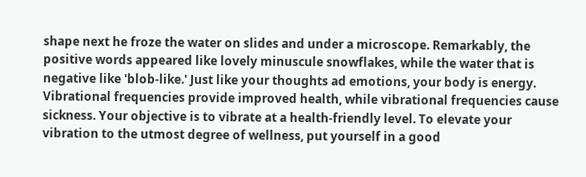shape next he froze the water on slides and under a microscope. Remarkably, the positive words appeared like lovely minuscule snowflakes, while the water that is negative like 'blob-like.' Just like your thoughts ad emotions, your body is energy. Vibrational frequencies provide improved health, while vibrational frequencies cause sickness. Your objective is to vibrate at a health-friendly level. To elevate your vibration to the utmost degree of wellness, put yourself in a good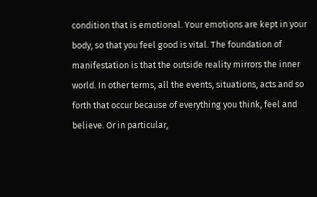condition that is emotional. Your emotions are kept in your body, so that you feel good is vital. The foundation of manifestation is that the outside reality mirrors the inner world. In other terms, all the events, situations, acts and so forth that occur because of everything you think, feel and believe. Or in particular,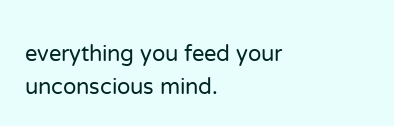everything you feed your unconscious mind.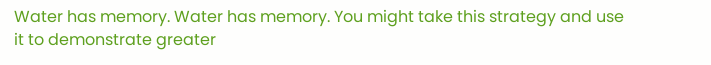Water has memory. Water has memory. You might take this strategy and use it to demonstrate greater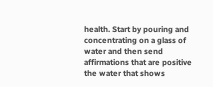health. Start by pouring and concentrating on a glass of water and then send affirmations that are positive the water that shows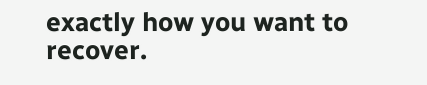exactly how you want to recover.